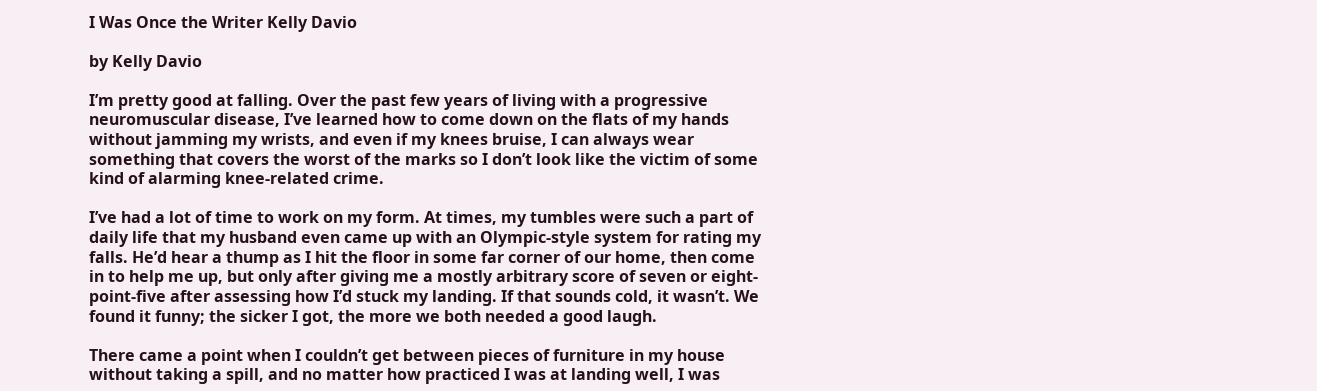I Was Once the Writer Kelly Davio

by Kelly Davio

I’m pretty good at falling. Over the past few years of living with a progressive neuromuscular disease, I’ve learned how to come down on the flats of my hands without jamming my wrists, and even if my knees bruise, I can always wear something that covers the worst of the marks so I don’t look like the victim of some kind of alarming knee-related crime.

I’ve had a lot of time to work on my form. At times, my tumbles were such a part of daily life that my husband even came up with an Olympic-style system for rating my falls. He’d hear a thump as I hit the floor in some far corner of our home, then come in to help me up, but only after giving me a mostly arbitrary score of seven or eight-point-five after assessing how I’d stuck my landing. If that sounds cold, it wasn’t. We found it funny; the sicker I got, the more we both needed a good laugh.

There came a point when I couldn’t get between pieces of furniture in my house without taking a spill, and no matter how practiced I was at landing well, I was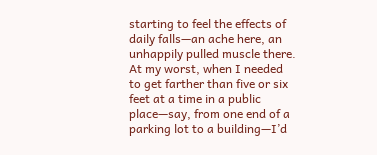starting to feel the effects of daily falls—an ache here, an unhappily pulled muscle there. At my worst, when I needed to get farther than five or six feet at a time in a public place—say, from one end of a parking lot to a building—I’d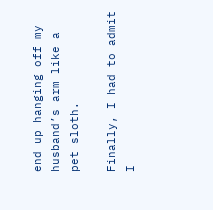end up hanging off my husband’s arm like a pet sloth.

Finally, I had to admit I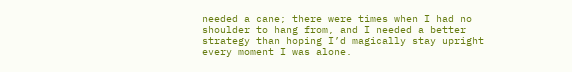needed a cane; there were times when I had no shoulder to hang from, and I needed a better strategy than hoping I’d magically stay upright every moment I was alone.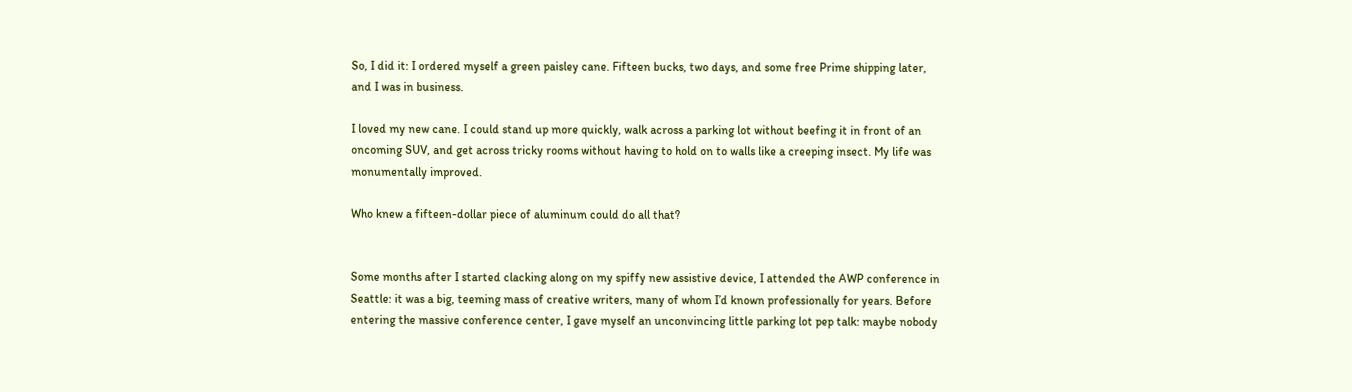So, I did it: I ordered myself a green paisley cane. Fifteen bucks, two days, and some free Prime shipping later, and I was in business.

I loved my new cane. I could stand up more quickly, walk across a parking lot without beefing it in front of an oncoming SUV, and get across tricky rooms without having to hold on to walls like a creeping insect. My life was monumentally improved.

Who knew a fifteen-dollar piece of aluminum could do all that?


Some months after I started clacking along on my spiffy new assistive device, I attended the AWP conference in Seattle: it was a big, teeming mass of creative writers, many of whom I’d known professionally for years. Before entering the massive conference center, I gave myself an unconvincing little parking lot pep talk: maybe nobody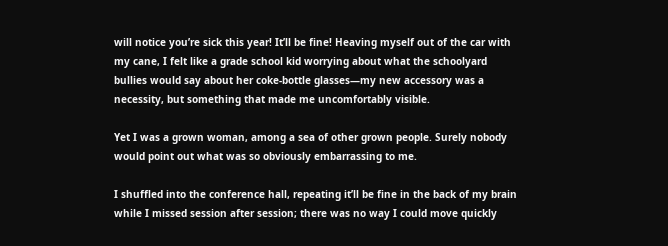will notice you’re sick this year! It’ll be fine! Heaving myself out of the car with my cane, I felt like a grade school kid worrying about what the schoolyard bullies would say about her coke-bottle glasses—my new accessory was a necessity, but something that made me uncomfortably visible.

Yet I was a grown woman, among a sea of other grown people. Surely nobody would point out what was so obviously embarrassing to me.

I shuffled into the conference hall, repeating it’ll be fine in the back of my brain while I missed session after session; there was no way I could move quickly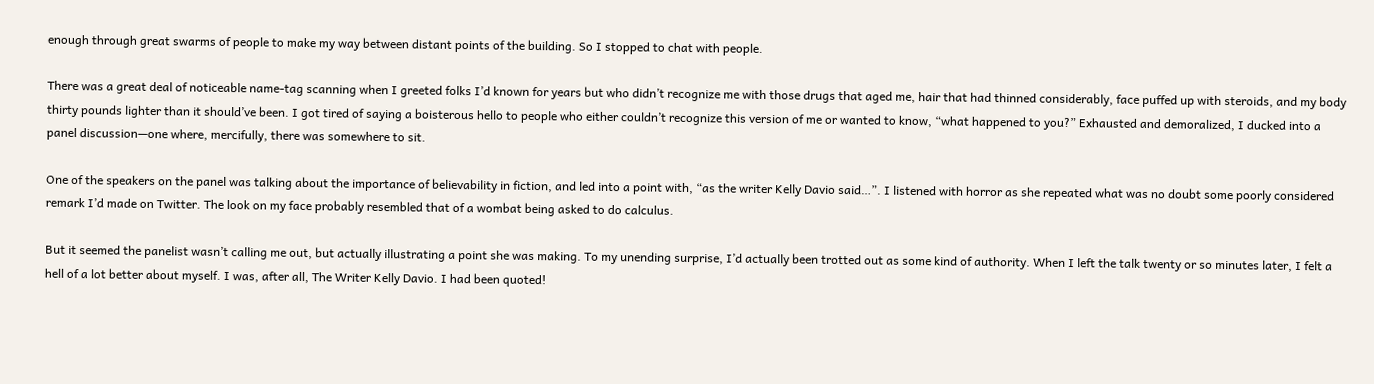enough through great swarms of people to make my way between distant points of the building. So I stopped to chat with people.

There was a great deal of noticeable name-tag scanning when I greeted folks I’d known for years but who didn’t recognize me with those drugs that aged me, hair that had thinned considerably, face puffed up with steroids, and my body thirty pounds lighter than it should’ve been. I got tired of saying a boisterous hello to people who either couldn’t recognize this version of me or wanted to know, “what happened to you?” Exhausted and demoralized, I ducked into a panel discussion—one where, mercifully, there was somewhere to sit.

One of the speakers on the panel was talking about the importance of believability in fiction, and led into a point with, “as the writer Kelly Davio said…”. I listened with horror as she repeated what was no doubt some poorly considered remark I’d made on Twitter. The look on my face probably resembled that of a wombat being asked to do calculus.

But it seemed the panelist wasn’t calling me out, but actually illustrating a point she was making. To my unending surprise, I’d actually been trotted out as some kind of authority. When I left the talk twenty or so minutes later, I felt a hell of a lot better about myself. I was, after all, The Writer Kelly Davio. I had been quoted!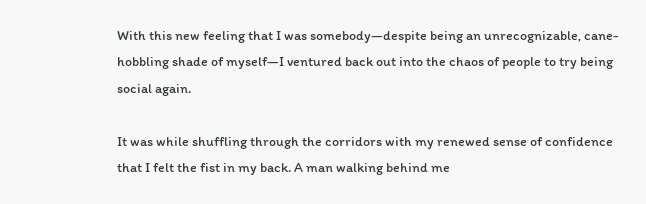With this new feeling that I was somebody—despite being an unrecognizable, cane-hobbling shade of myself—I ventured back out into the chaos of people to try being social again.

It was while shuffling through the corridors with my renewed sense of confidence that I felt the fist in my back. A man walking behind me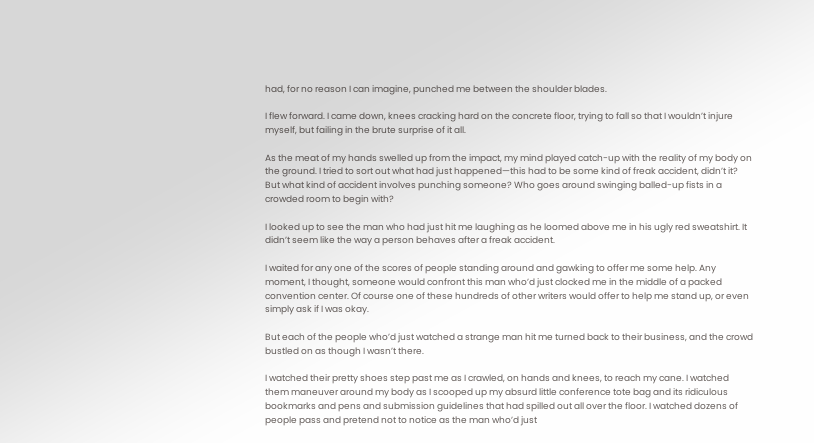had, for no reason I can imagine, punched me between the shoulder blades.

I flew forward. I came down, knees cracking hard on the concrete floor, trying to fall so that I wouldn’t injure myself, but failing in the brute surprise of it all.

As the meat of my hands swelled up from the impact, my mind played catch-up with the reality of my body on the ground. I tried to sort out what had just happened—this had to be some kind of freak accident, didn’t it? But what kind of accident involves punching someone? Who goes around swinging balled-up fists in a crowded room to begin with?

I looked up to see the man who had just hit me laughing as he loomed above me in his ugly red sweatshirt. It didn’t seem like the way a person behaves after a freak accident.

I waited for any one of the scores of people standing around and gawking to offer me some help. Any moment, I thought, someone would confront this man who’d just clocked me in the middle of a packed convention center. Of course one of these hundreds of other writers would offer to help me stand up, or even simply ask if I was okay.

But each of the people who’d just watched a strange man hit me turned back to their business, and the crowd bustled on as though I wasn’t there.

I watched their pretty shoes step past me as I crawled, on hands and knees, to reach my cane. I watched them maneuver around my body as I scooped up my absurd little conference tote bag and its ridiculous bookmarks and pens and submission guidelines that had spilled out all over the floor. I watched dozens of people pass and pretend not to notice as the man who’d just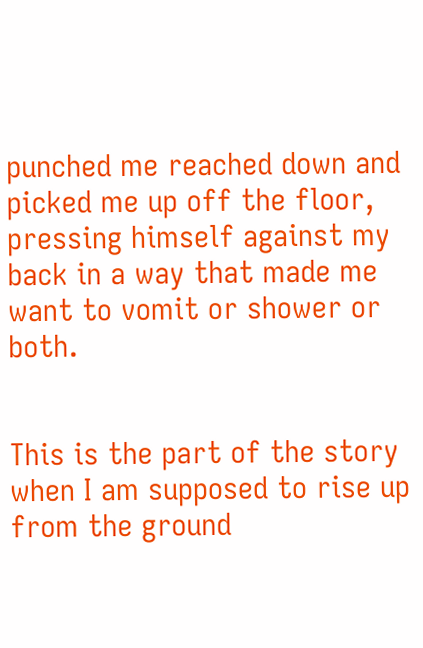punched me reached down and picked me up off the floor, pressing himself against my back in a way that made me want to vomit or shower or both.


This is the part of the story when I am supposed to rise up from the ground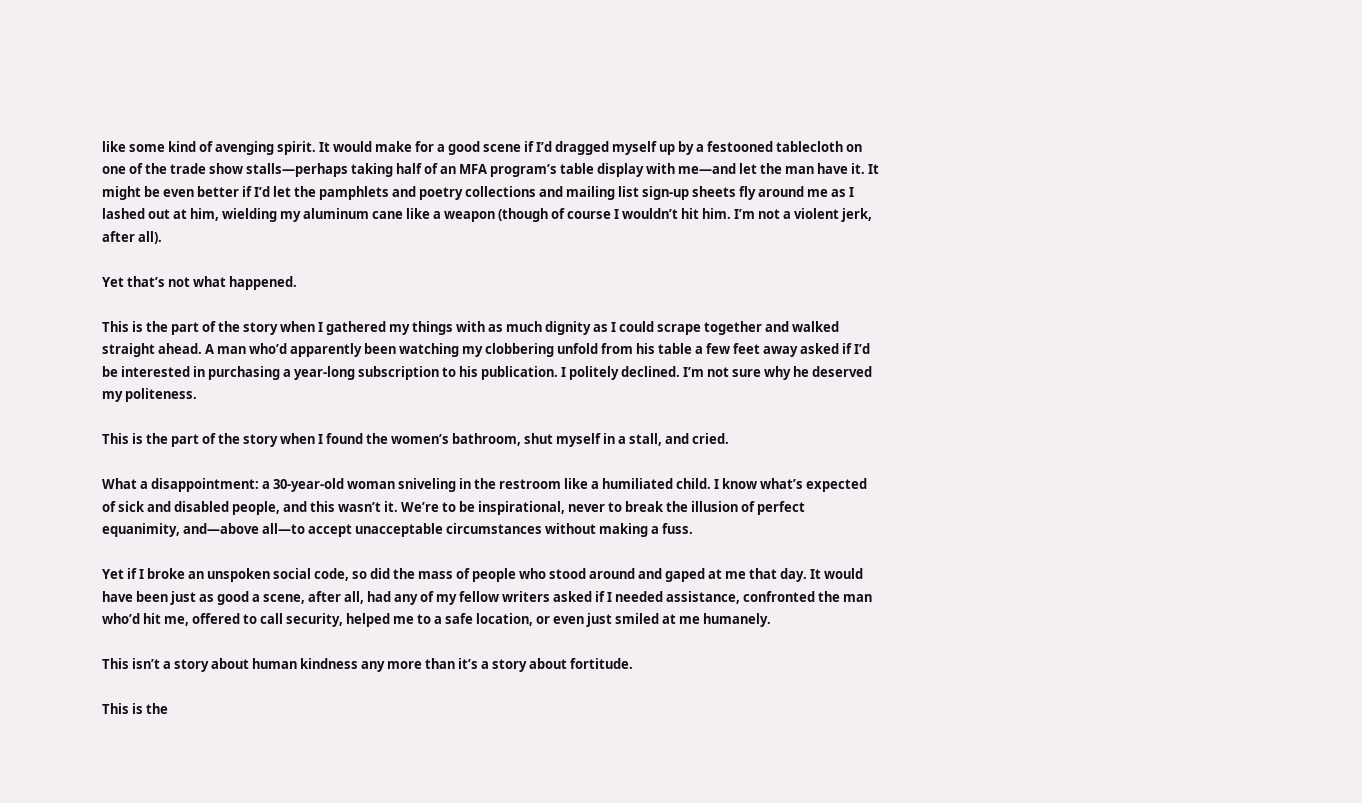like some kind of avenging spirit. It would make for a good scene if I’d dragged myself up by a festooned tablecloth on one of the trade show stalls—perhaps taking half of an MFA program’s table display with me—and let the man have it. It might be even better if I’d let the pamphlets and poetry collections and mailing list sign-up sheets fly around me as I lashed out at him, wielding my aluminum cane like a weapon (though of course I wouldn’t hit him. I’m not a violent jerk, after all).

Yet that’s not what happened.

This is the part of the story when I gathered my things with as much dignity as I could scrape together and walked straight ahead. A man who’d apparently been watching my clobbering unfold from his table a few feet away asked if I’d be interested in purchasing a year-long subscription to his publication. I politely declined. I’m not sure why he deserved my politeness.

This is the part of the story when I found the women’s bathroom, shut myself in a stall, and cried.

What a disappointment: a 30-year-old woman sniveling in the restroom like a humiliated child. I know what’s expected of sick and disabled people, and this wasn’t it. We’re to be inspirational, never to break the illusion of perfect equanimity, and—above all—to accept unacceptable circumstances without making a fuss.

Yet if I broke an unspoken social code, so did the mass of people who stood around and gaped at me that day. It would have been just as good a scene, after all, had any of my fellow writers asked if I needed assistance, confronted the man who’d hit me, offered to call security, helped me to a safe location, or even just smiled at me humanely.

This isn’t a story about human kindness any more than it’s a story about fortitude.

This is the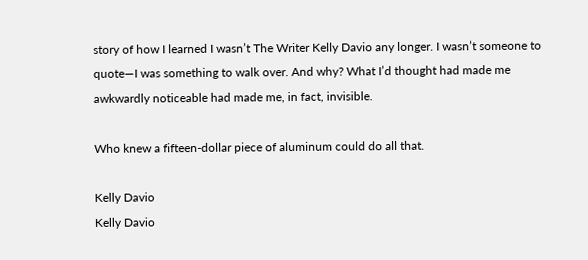story of how I learned I wasn’t The Writer Kelly Davio any longer. I wasn’t someone to quote—I was something to walk over. And why? What I’d thought had made me awkwardly noticeable had made me, in fact, invisible.

Who knew a fifteen-dollar piece of aluminum could do all that.

Kelly Davio
Kelly Davio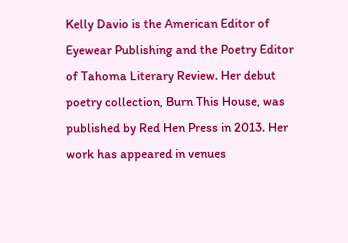Kelly Davio is the American Editor of Eyewear Publishing and the Poetry Editor of Tahoma Literary Review. Her debut poetry collection, Burn This House, was published by Red Hen Press in 2013. Her work has appeared in venues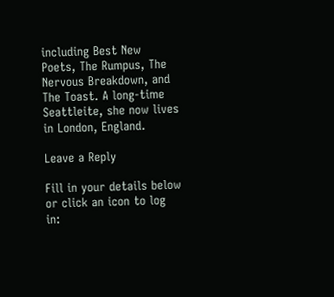including Best New Poets, The Rumpus, The Nervous Breakdown, and The Toast. A long-time Seattleite, she now lives in London, England.

Leave a Reply

Fill in your details below or click an icon to log in: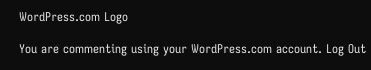WordPress.com Logo

You are commenting using your WordPress.com account. Log Out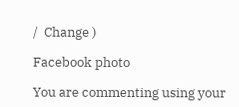/  Change )

Facebook photo

You are commenting using your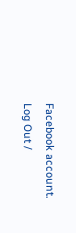Facebook account. Log Out /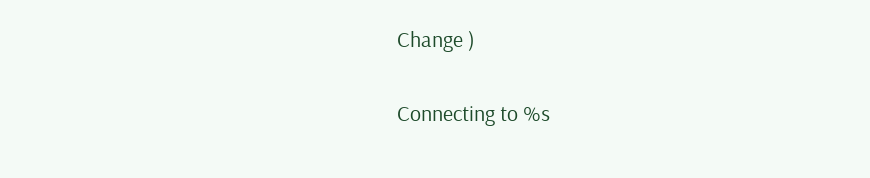Change )

Connecting to %s